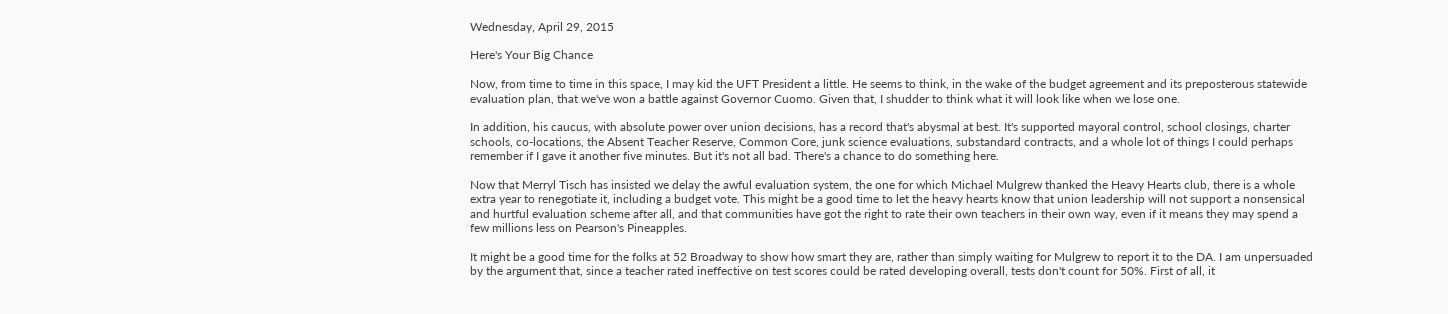Wednesday, April 29, 2015

Here's Your Big Chance

Now, from time to time in this space, I may kid the UFT President a little. He seems to think, in the wake of the budget agreement and its preposterous statewide evaluation plan, that we've won a battle against Governor Cuomo. Given that, I shudder to think what it will look like when we lose one.

In addition, his caucus, with absolute power over union decisions, has a record that's abysmal at best. It's supported mayoral control, school closings, charter schools, co-locations, the Absent Teacher Reserve, Common Core, junk science evaluations, substandard contracts, and a whole lot of things I could perhaps remember if I gave it another five minutes. But it's not all bad. There's a chance to do something here.

Now that Merryl Tisch has insisted we delay the awful evaluation system, the one for which Michael Mulgrew thanked the Heavy Hearts club, there is a whole extra year to renegotiate it, including a budget vote. This might be a good time to let the heavy hearts know that union leadership will not support a nonsensical and hurtful evaluation scheme after all, and that communities have got the right to rate their own teachers in their own way, even if it means they may spend a few millions less on Pearson's Pineapples.

It might be a good time for the folks at 52 Broadway to show how smart they are, rather than simply waiting for Mulgrew to report it to the DA. I am unpersuaded by the argument that, since a teacher rated ineffective on test scores could be rated developing overall, tests don't count for 50%. First of all, it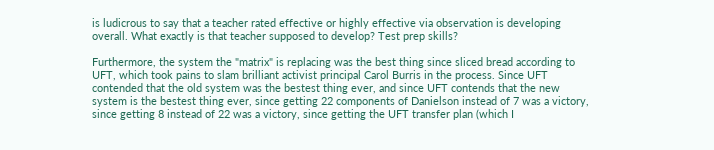is ludicrous to say that a teacher rated effective or highly effective via observation is developing overall. What exactly is that teacher supposed to develop? Test prep skills?

Furthermore, the system the "matrix" is replacing was the best thing since sliced bread according to UFT, which took pains to slam brilliant activist principal Carol Burris in the process. Since UFT contended that the old system was the bestest thing ever, and since UFT contends that the new system is the bestest thing ever, since getting 22 components of Danielson instead of 7 was a victory, since getting 8 instead of 22 was a victory, since getting the UFT transfer plan (which I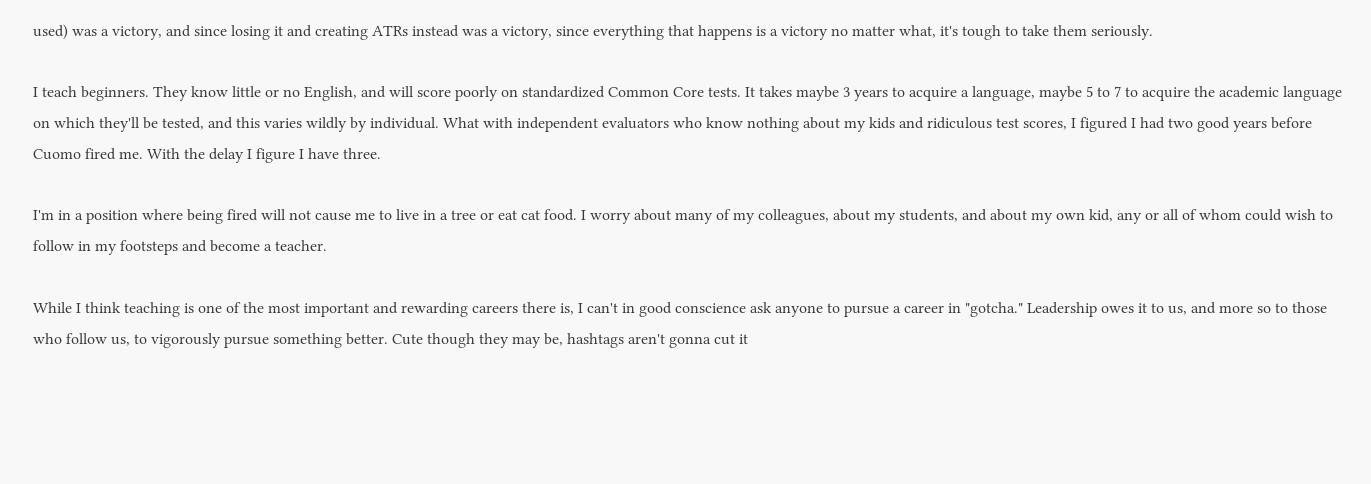used) was a victory, and since losing it and creating ATRs instead was a victory, since everything that happens is a victory no matter what, it's tough to take them seriously.

I teach beginners. They know little or no English, and will score poorly on standardized Common Core tests. It takes maybe 3 years to acquire a language, maybe 5 to 7 to acquire the academic language on which they'll be tested, and this varies wildly by individual. What with independent evaluators who know nothing about my kids and ridiculous test scores, I figured I had two good years before Cuomo fired me. With the delay I figure I have three.

I'm in a position where being fired will not cause me to live in a tree or eat cat food. I worry about many of my colleagues, about my students, and about my own kid, any or all of whom could wish to follow in my footsteps and become a teacher.

While I think teaching is one of the most important and rewarding careers there is, I can't in good conscience ask anyone to pursue a career in "gotcha." Leadership owes it to us, and more so to those who follow us, to vigorously pursue something better. Cute though they may be, hashtags aren't gonna cut it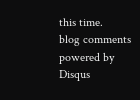this time.
blog comments powered by Disqus